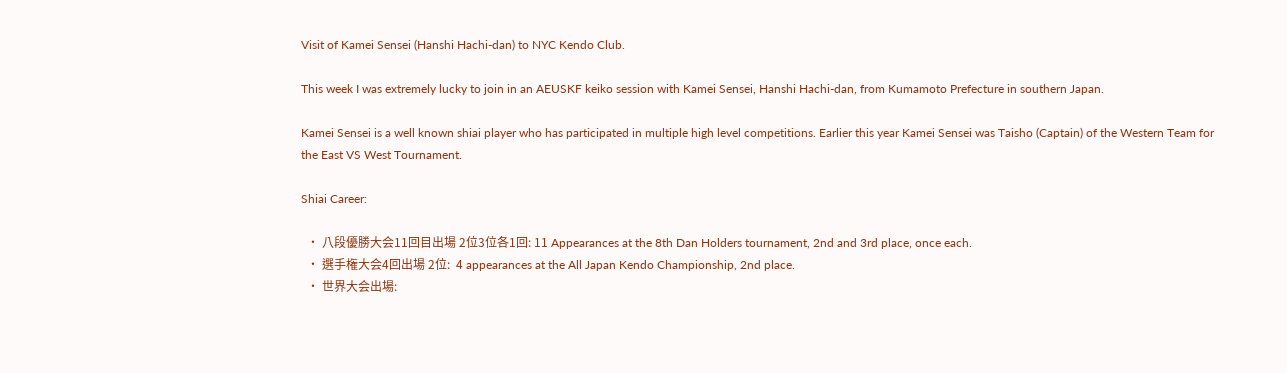Visit of Kamei Sensei (Hanshi Hachi-dan) to NYC Kendo Club.

This week I was extremely lucky to join in an AEUSKF keiko session with Kamei Sensei, Hanshi Hachi-dan, from Kumamoto Prefecture in southern Japan.

Kamei Sensei is a well known shiai player who has participated in multiple high level competitions. Earlier this year Kamei Sensei was Taisho (Captain) of the Western Team for the East VS West Tournament.

Shiai Career:

  • 八段優勝大会11回目出場 2位3位各1回: 11 Appearances at the 8th Dan Holders tournament, 2nd and 3rd place, once each.
  • 選手権大会4回出場 2位:  4 appearances at the All Japan Kendo Championship, 2nd place.
  • 世界大会出場: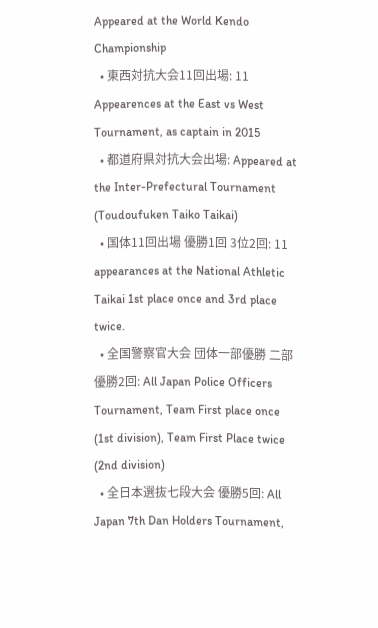Appeared at the World Kendo Championship
  • 東西対抗大会11回出場: 11 Appearences at the East vs West Tournament, as captain in 2015
  • 都道府県対抗大会出場: Appeared at the Inter-Prefectural Tournament (Toudoufuken Taiko Taikai)
  • 国体11回出場 優勝1回 3位2回: 11 appearances at the National Athletic Taikai 1st place once and 3rd place twice.
  • 全国警察官大会 団体一部優勝 二部優勝2回: All Japan Police Officers Tournament, Team First place once (1st division), Team First Place twice (2nd division)
  • 全日本選抜七段大会 優勝5回: All Japan 7th Dan Holders Tournament,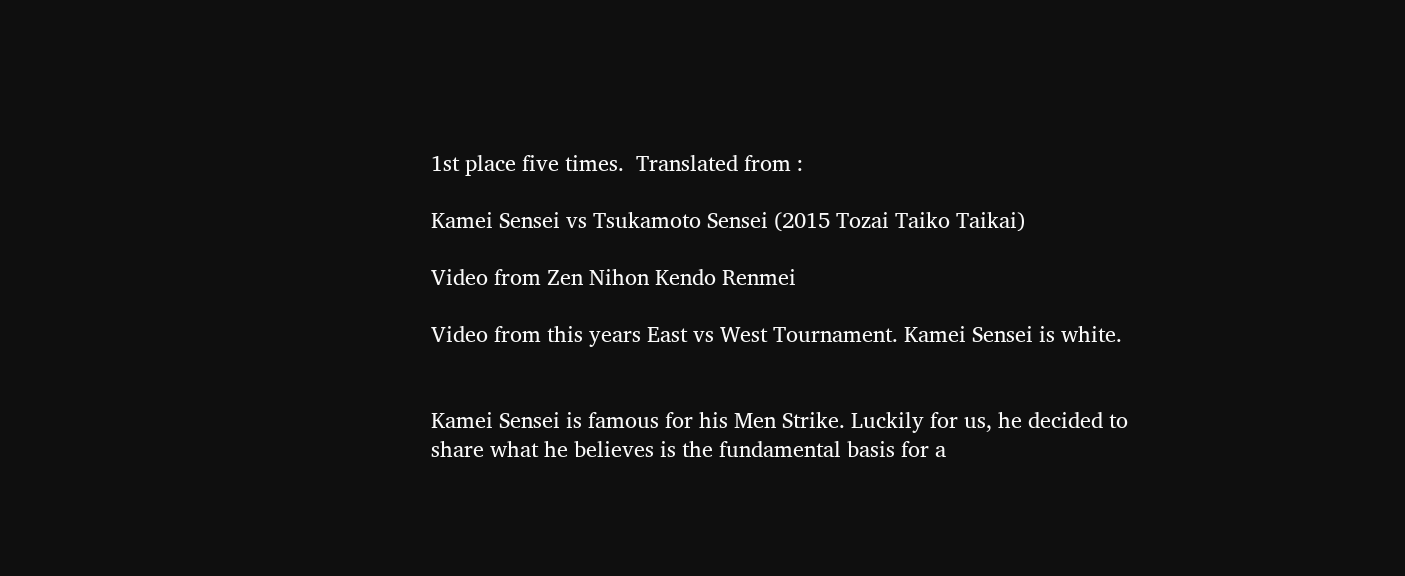1st place five times.  Translated from :

Kamei Sensei vs Tsukamoto Sensei (2015 Tozai Taiko Taikai)

Video from Zen Nihon Kendo Renmei

Video from this years East vs West Tournament. Kamei Sensei is white.


Kamei Sensei is famous for his Men Strike. Luckily for us, he decided to share what he believes is the fundamental basis for a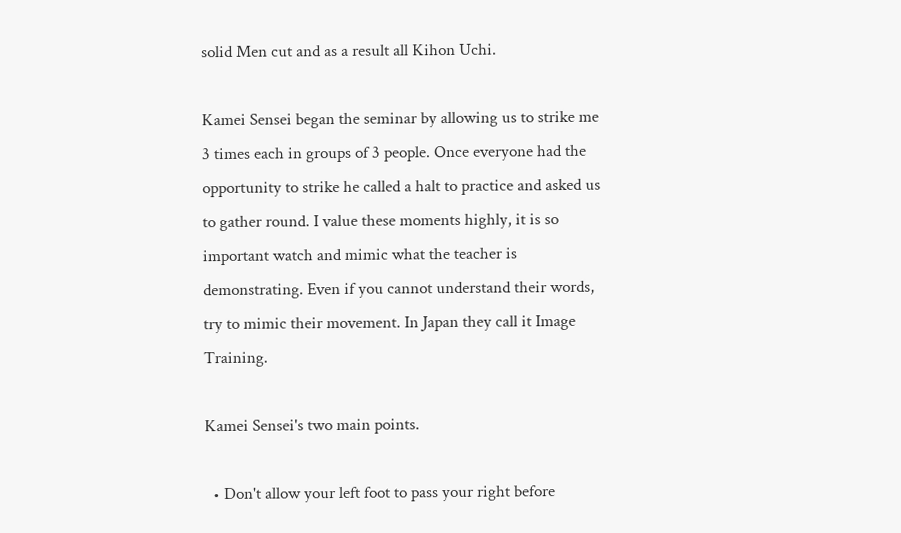solid Men cut and as a result all Kihon Uchi.

Kamei Sensei began the seminar by allowing us to strike me 3 times each in groups of 3 people. Once everyone had the opportunity to strike he called a halt to practice and asked us to gather round. I value these moments highly, it is so important watch and mimic what the teacher is demonstrating. Even if you cannot understand their words, try to mimic their movement. In Japan they call it Image Training.

Kamei Sensei's two main points.

  • Don't allow your left foot to pass your right before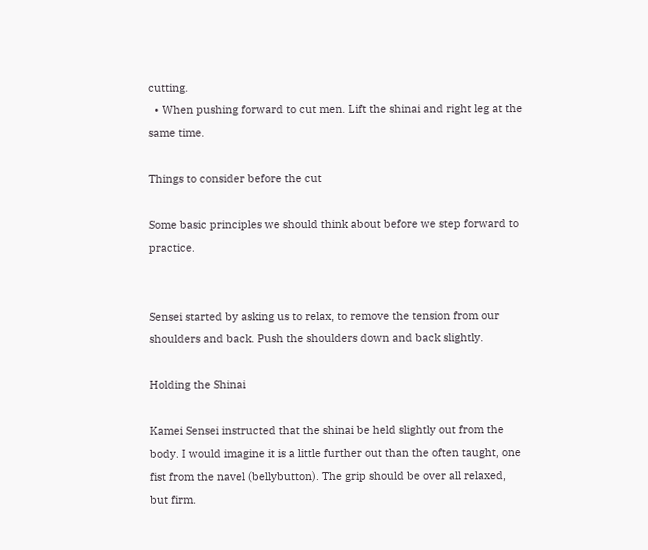cutting.
  • When pushing forward to cut men. Lift the shinai and right leg at the same time.

Things to consider before the cut

Some basic principles we should think about before we step forward to practice.


Sensei started by asking us to relax, to remove the tension from our shoulders and back. Push the shoulders down and back slightly.

Holding the Shinai

Kamei Sensei instructed that the shinai be held slightly out from the body. I would imagine it is a little further out than the often taught, one fist from the navel (bellybutton). The grip should be over all relaxed, but firm.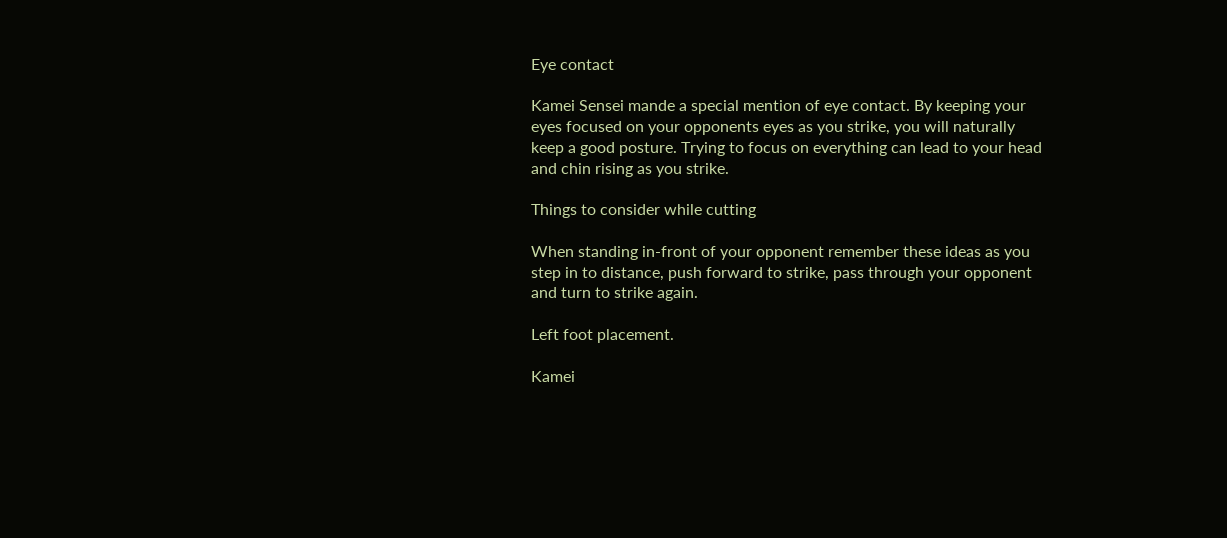Eye contact

Kamei Sensei mande a special mention of eye contact. By keeping your eyes focused on your opponents eyes as you strike, you will naturally keep a good posture. Trying to focus on everything can lead to your head and chin rising as you strike.

Things to consider while cutting

When standing in-front of your opponent remember these ideas as you step in to distance, push forward to strike, pass through your opponent and turn to strike again.

Left foot placement.

Kamei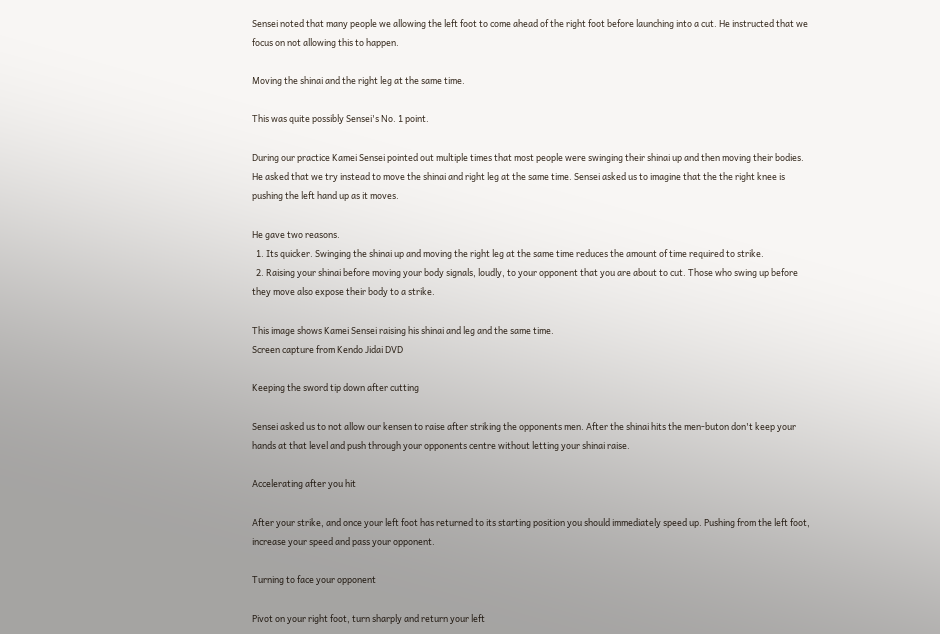Sensei noted that many people we allowing the left foot to come ahead of the right foot before launching into a cut. He instructed that we focus on not allowing this to happen.

Moving the shinai and the right leg at the same time.

This was quite possibly Sensei's No. 1 point.

During our practice Kamei Sensei pointed out multiple times that most people were swinging their shinai up and then moving their bodies. He asked that we try instead to move the shinai and right leg at the same time. Sensei asked us to imagine that the the right knee is pushing the left hand up as it moves.

He gave two reasons.
  1. Its quicker. Swinging the shinai up and moving the right leg at the same time reduces the amount of time required to strike.
  2. Raising your shinai before moving your body signals, loudly, to your opponent that you are about to cut. Those who swing up before they move also expose their body to a strike.

This image shows Kamei Sensei raising his shinai and leg and the same time.
Screen capture from Kendo Jidai DVD

Keeping the sword tip down after cutting

Sensei asked us to not allow our kensen to raise after striking the opponents men. After the shinai hits the men-buton don't keep your hands at that level and push through your opponents centre without letting your shinai raise.

Accelerating after you hit

After your strike, and once your left foot has returned to its starting position you should immediately speed up. Pushing from the left foot, increase your speed and pass your opponent.

Turning to face your opponent

Pivot on your right foot, turn sharply and return your left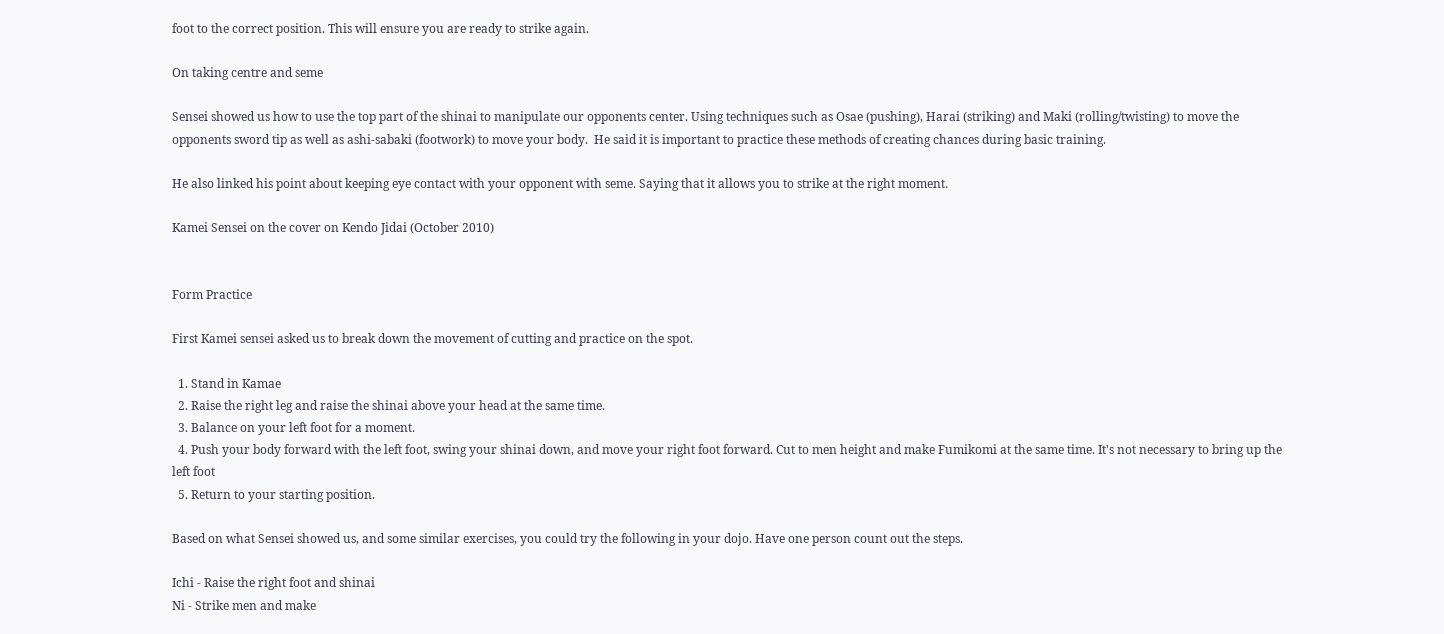foot to the correct position. This will ensure you are ready to strike again.

On taking centre and seme

Sensei showed us how to use the top part of the shinai to manipulate our opponents center. Using techniques such as Osae (pushing), Harai (striking) and Maki (rolling/twisting) to move the opponents sword tip as well as ashi-sabaki (footwork) to move your body.  He said it is important to practice these methods of creating chances during basic training.

He also linked his point about keeping eye contact with your opponent with seme. Saying that it allows you to strike at the right moment.

Kamei Sensei on the cover on Kendo Jidai (October 2010)


Form Practice

First Kamei sensei asked us to break down the movement of cutting and practice on the spot.

  1. Stand in Kamae
  2. Raise the right leg and raise the shinai above your head at the same time.
  3. Balance on your left foot for a moment.
  4. Push your body forward with the left foot, swing your shinai down, and move your right foot forward. Cut to men height and make Fumikomi at the same time. It's not necessary to bring up the left foot
  5. Return to your starting position.

Based on what Sensei showed us, and some similar exercises, you could try the following in your dojo. Have one person count out the steps.

Ichi - Raise the right foot and shinai
Ni - Strike men and make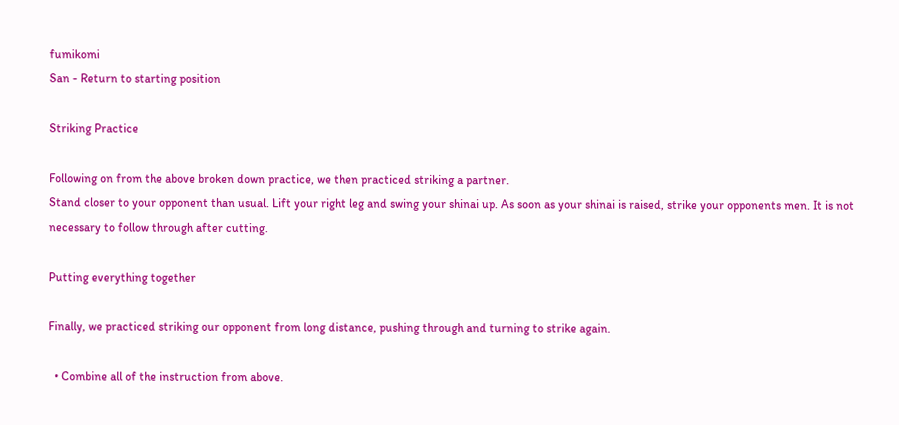fumikomi
San - Return to starting position

Striking Practice

Following on from the above broken down practice, we then practiced striking a partner.
Stand closer to your opponent than usual. Lift your right leg and swing your shinai up. As soon as your shinai is raised, strike your opponents men. It is not necessary to follow through after cutting.

Putting everything together

Finally, we practiced striking our opponent from long distance, pushing through and turning to strike again.

  • Combine all of the instruction from above.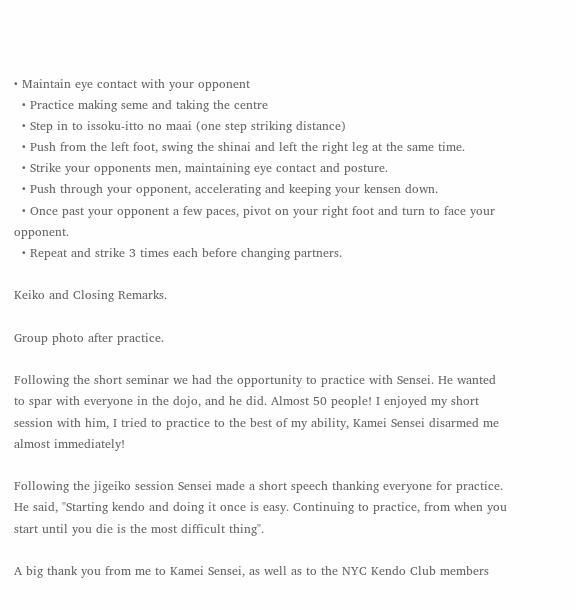• Maintain eye contact with your opponent
  • Practice making seme and taking the centre
  • Step in to issoku-itto no maai (one step striking distance)
  • Push from the left foot, swing the shinai and left the right leg at the same time.
  • Strike your opponents men, maintaining eye contact and posture.
  • Push through your opponent, accelerating and keeping your kensen down.
  • Once past your opponent a few paces, pivot on your right foot and turn to face your opponent.
  • Repeat and strike 3 times each before changing partners.

Keiko and Closing Remarks.

Group photo after practice.

Following the short seminar we had the opportunity to practice with Sensei. He wanted to spar with everyone in the dojo, and he did. Almost 50 people! I enjoyed my short session with him, I tried to practice to the best of my ability, Kamei Sensei disarmed me almost immediately!

Following the jigeiko session Sensei made a short speech thanking everyone for practice. He said, "Starting kendo and doing it once is easy. Continuing to practice, from when you start until you die is the most difficult thing".

A big thank you from me to Kamei Sensei, as well as to the NYC Kendo Club members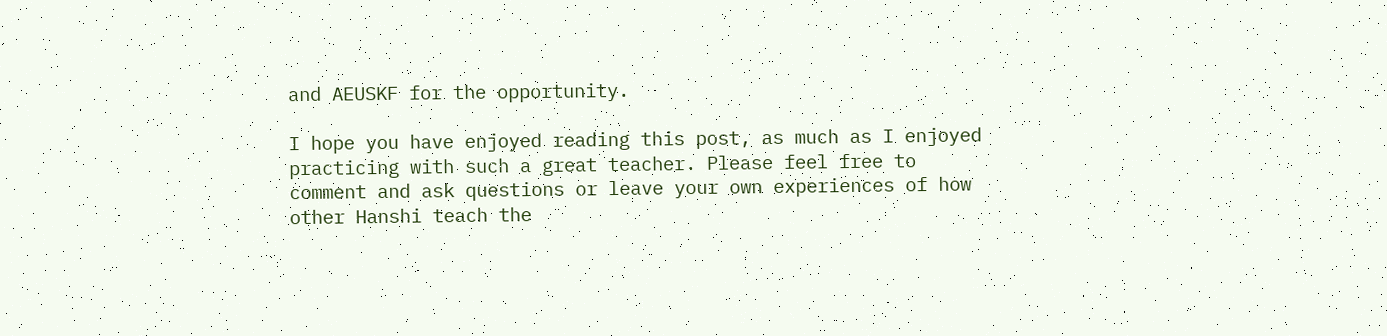and AEUSKF for the opportunity.

I hope you have enjoyed reading this post, as much as I enjoyed practicing with such a great teacher. Please feel free to comment and ask questions or leave your own experiences of how other Hanshi teach the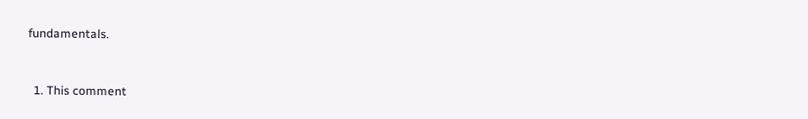fundamentals.



  1. This comment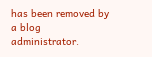has been removed by a blog administrator.